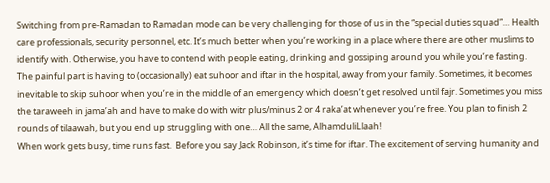Switching from pre-Ramadan to Ramadan mode can be very challenging for those of us in the “special duties squad”… Health care professionals, security personnel, etc. It’s much better when you’re working in a place where there are other muslims to identify with. Otherwise, you have to contend with people eating, drinking and gossiping around you while you’re fasting.
The painful part is having to (occasionally) eat suhoor and iftar in the hospital, away from your family. Sometimes, it becomes inevitable to skip suhoor when you’re in the middle of an emergency which doesn’t get resolved until fajr. Sometimes you miss the taraweeh in jama’ah and have to make do with witr plus/minus 2 or 4 raka’at whenever you’re free. You plan to finish 2 rounds of tilaawah, but you end up struggling with one… All the same, AlhamduliLlaah!
When work gets busy, time runs fast.  Before you say Jack Robinson, it’s time for iftar. The excitement of serving humanity and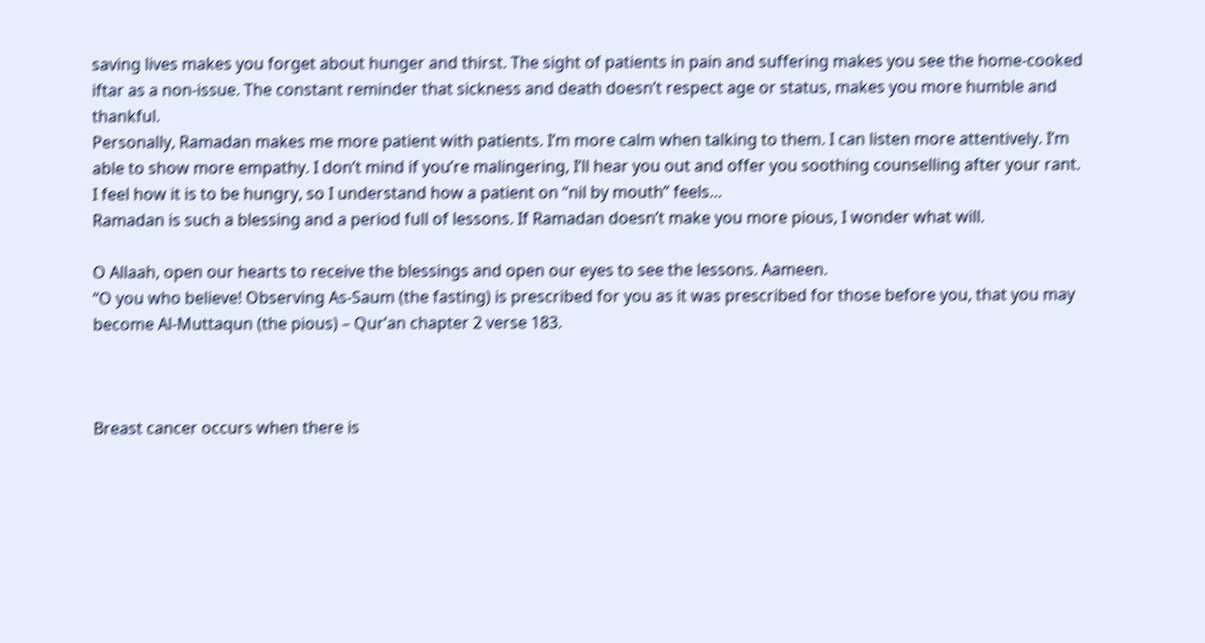saving lives makes you forget about hunger and thirst. The sight of patients in pain and suffering makes you see the home-cooked iftar as a non-issue. The constant reminder that sickness and death doesn’t respect age or status, makes you more humble and thankful.
Personally, Ramadan makes me more patient with patients. I’m more calm when talking to them. I can listen more attentively. I’m able to show more empathy. I don’t mind if you’re malingering, I’ll hear you out and offer you soothing counselling after your rant. I feel how it is to be hungry, so I understand how a patient on “nil by mouth” feels…
Ramadan is such a blessing and a period full of lessons. If Ramadan doesn’t make you more pious, I wonder what will.

O Allaah, open our hearts to receive the blessings and open our eyes to see the lessons. Aameen.
“O you who believe! Observing As-Saum (the fasting) is prescribed for you as it was prescribed for those before you, that you may become Al-Muttaqun (the pious) – Qur’an chapter 2 verse 183.



Breast cancer occurs when there is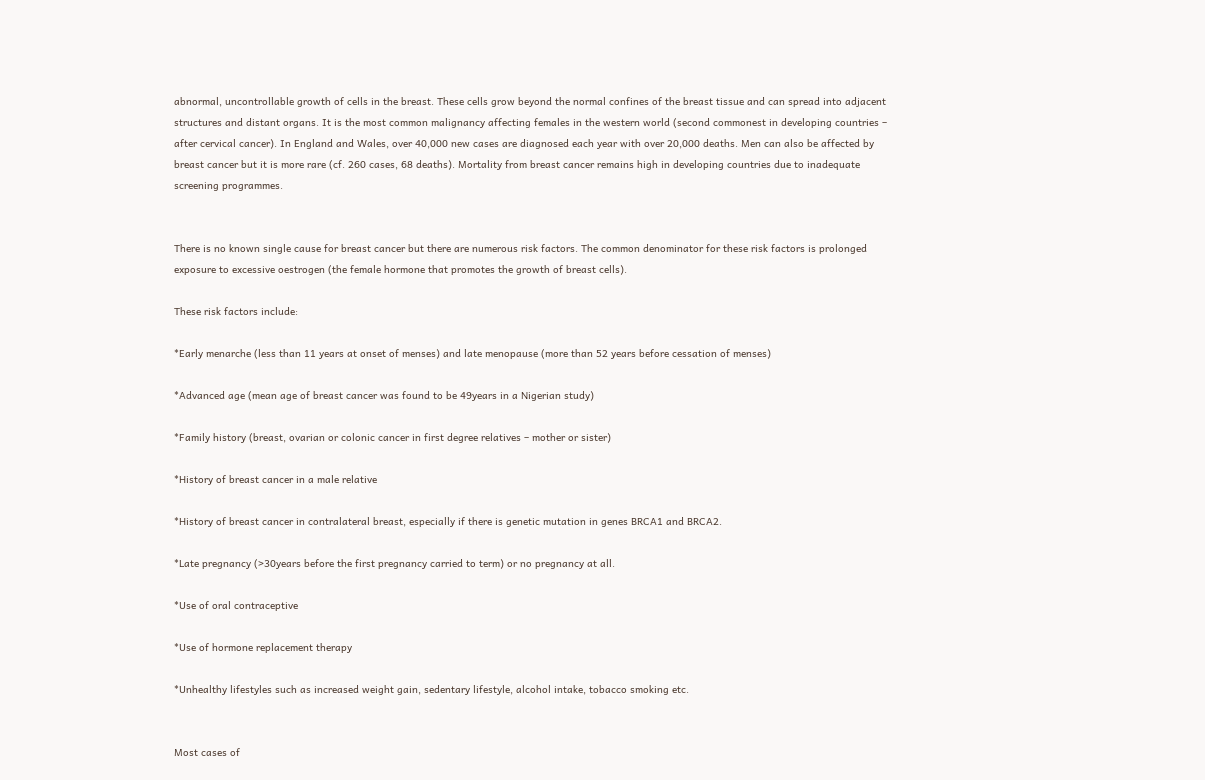abnormal, uncontrollable growth of cells in the breast. These cells grow beyond the normal confines of the breast tissue and can spread into adjacent structures and distant organs. It is the most common malignancy affecting females in the western world (second commonest in developing countries – after cervical cancer). In England and Wales, over 40,000 new cases are diagnosed each year with over 20,000 deaths. Men can also be affected by breast cancer but it is more rare (cf. 260 cases, 68 deaths). Mortality from breast cancer remains high in developing countries due to inadequate screening programmes.


There is no known single cause for breast cancer but there are numerous risk factors. The common denominator for these risk factors is prolonged exposure to excessive oestrogen (the female hormone that promotes the growth of breast cells).

These risk factors include:

*Early menarche (less than 11 years at onset of menses) and late menopause (more than 52 years before cessation of menses)

*Advanced age (mean age of breast cancer was found to be 49years in a Nigerian study)

*Family history (breast, ovarian or colonic cancer in first degree relatives – mother or sister)

*History of breast cancer in a male relative

*History of breast cancer in contralateral breast, especially if there is genetic mutation in genes BRCA1 and BRCA2.

*Late pregnancy (>30years before the first pregnancy carried to term) or no pregnancy at all.

*Use of oral contraceptive

*Use of hormone replacement therapy

*Unhealthy lifestyles such as increased weight gain, sedentary lifestyle, alcohol intake, tobacco smoking etc.


Most cases of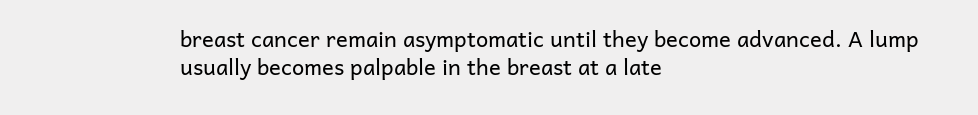breast cancer remain asymptomatic until they become advanced. A lump usually becomes palpable in the breast at a late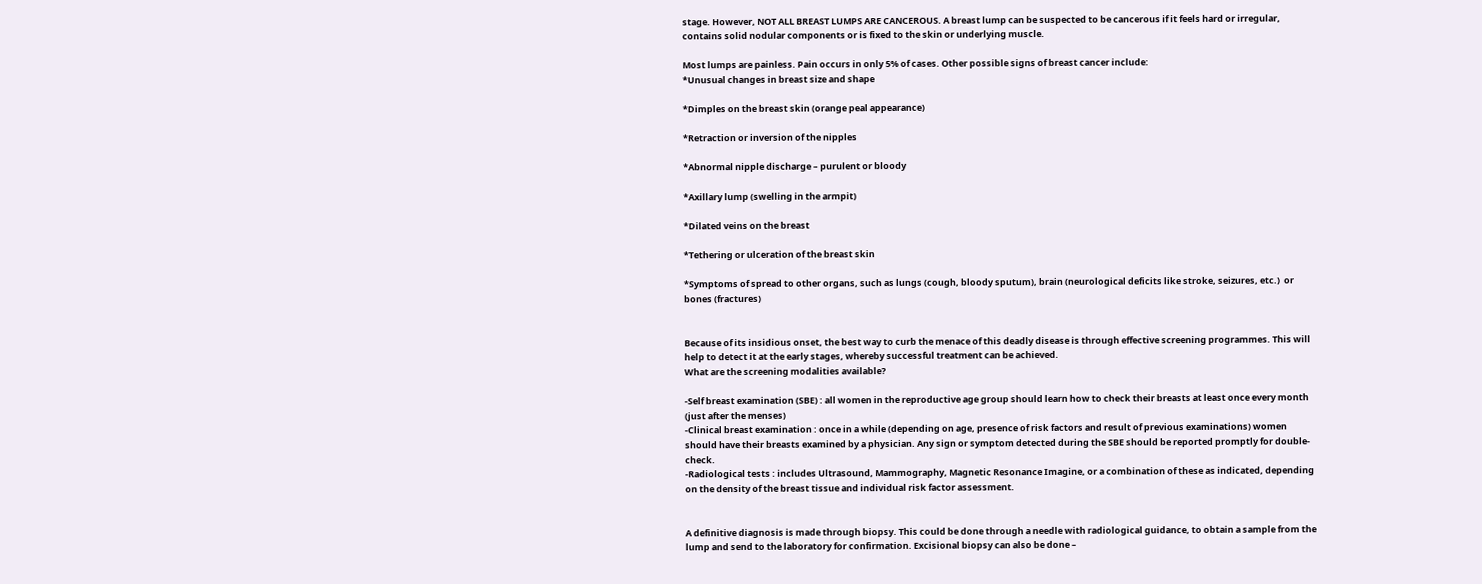stage. However, NOT ALL BREAST LUMPS ARE CANCEROUS. A breast lump can be suspected to be cancerous if it feels hard or irregular, contains solid nodular components or is fixed to the skin or underlying muscle.

Most lumps are painless. Pain occurs in only 5% of cases. Other possible signs of breast cancer include:
*Unusual changes in breast size and shape

*Dimples on the breast skin (orange peal appearance)

*Retraction or inversion of the nipples

*Abnormal nipple discharge – purulent or bloody

*Axillary lump (swelling in the armpit)

*Dilated veins on the breast

*Tethering or ulceration of the breast skin

*Symptoms of spread to other organs, such as lungs (cough, bloody sputum), brain (neurological deficits like stroke, seizures, etc.)  or bones (fractures)


Because of its insidious onset, the best way to curb the menace of this deadly disease is through effective screening programmes. This will help to detect it at the early stages, whereby successful treatment can be achieved.
What are the screening modalities available?

-Self breast examination (SBE) : all women in the reproductive age group should learn how to check their breasts at least once every month (just after the menses)
-Clinical breast examination : once in a while (depending on age, presence of risk factors and result of previous examinations) women should have their breasts examined by a physician. Any sign or symptom detected during the SBE should be reported promptly for double-check.
-Radiological tests : includes Ultrasound, Mammography, Magnetic Resonance Imagine, or a combination of these as indicated, depending on the density of the breast tissue and individual risk factor assessment.


A definitive diagnosis is made through biopsy. This could be done through a needle with radiological guidance, to obtain a sample from the lump and send to the laboratory for confirmation. Excisional biopsy can also be done –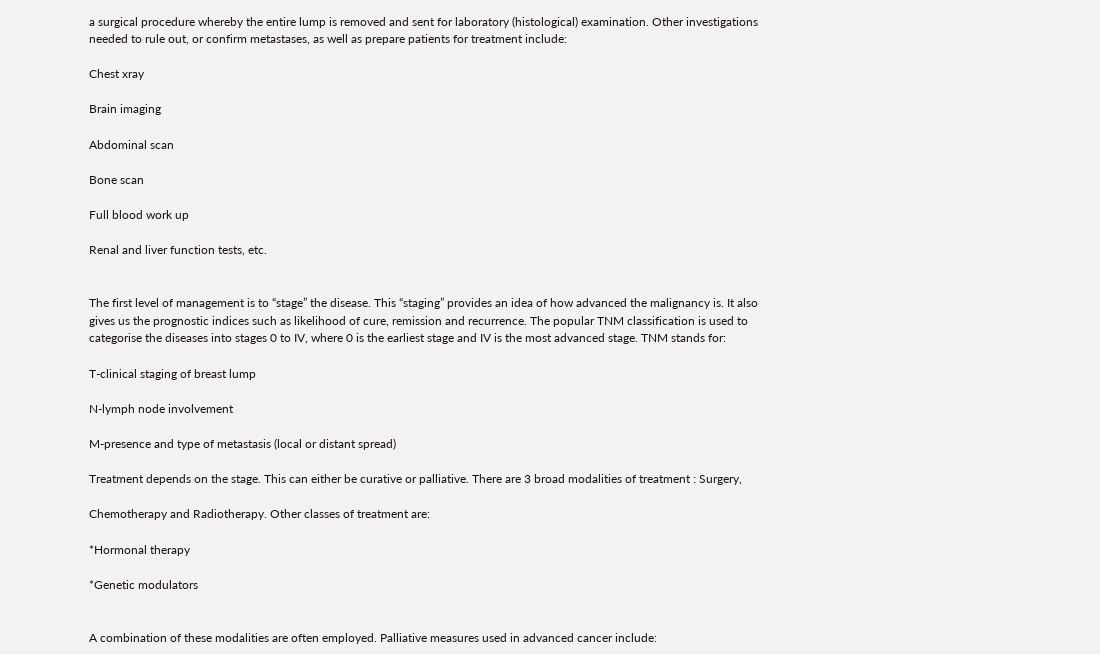a surgical procedure whereby the entire lump is removed and sent for laboratory (histological) examination. Other investigations needed to rule out, or confirm metastases, as well as prepare patients for treatment include:

Chest xray

Brain imaging

Abdominal scan

Bone scan

Full blood work up

Renal and liver function tests, etc.


The first level of management is to “stage” the disease. This “staging” provides an idea of how advanced the malignancy is. It also gives us the prognostic indices such as likelihood of cure, remission and recurrence. The popular TNM classification is used to categorise the diseases into stages 0 to IV, where 0 is the earliest stage and IV is the most advanced stage. TNM stands for:

T-clinical staging of breast lump

N-lymph node involvement

M-presence and type of metastasis (local or distant spread)

Treatment depends on the stage. This can either be curative or palliative. There are 3 broad modalities of treatment : Surgery,

Chemotherapy and Radiotherapy. Other classes of treatment are:

*Hormonal therapy

*Genetic modulators


A combination of these modalities are often employed. Palliative measures used in advanced cancer include: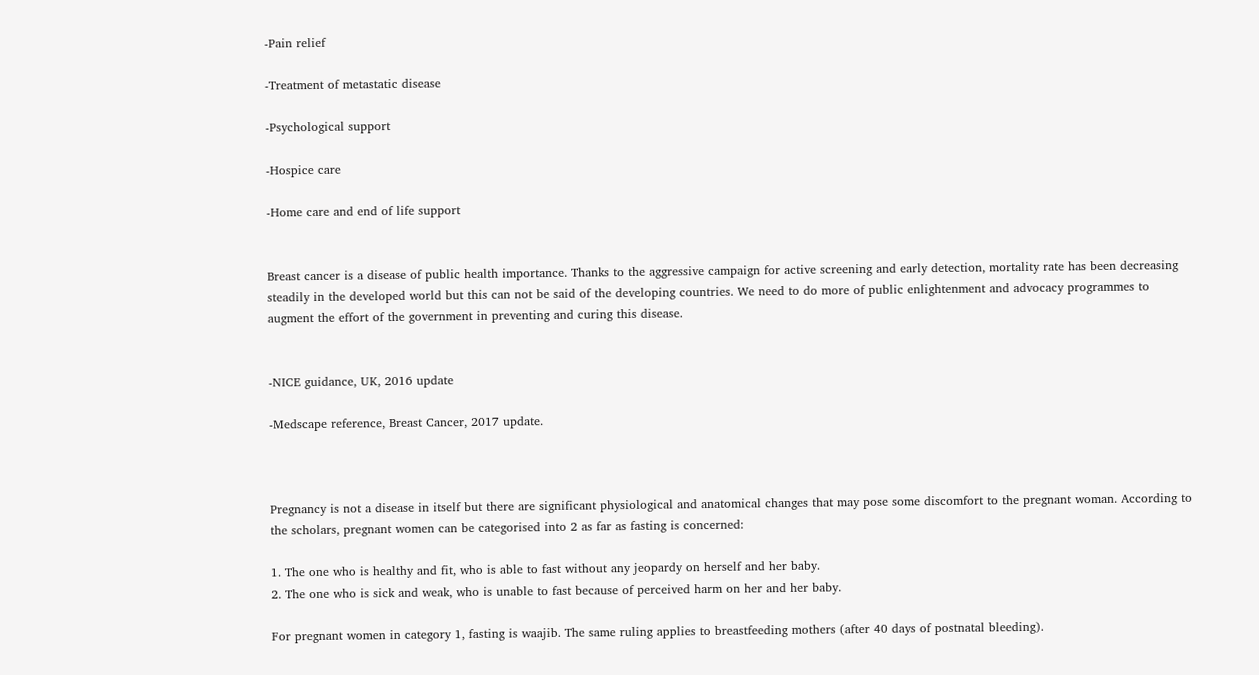-Pain relief

-Treatment of metastatic disease

-Psychological support

-Hospice care

-Home care and end of life support


Breast cancer is a disease of public health importance. Thanks to the aggressive campaign for active screening and early detection, mortality rate has been decreasing steadily in the developed world but this can not be said of the developing countries. We need to do more of public enlightenment and advocacy programmes to augment the effort of the government in preventing and curing this disease.


-NICE guidance, UK, 2016 update

-Medscape reference, Breast Cancer, 2017 update.



Pregnancy is not a disease in itself but there are significant physiological and anatomical changes that may pose some discomfort to the pregnant woman. According to the scholars, pregnant women can be categorised into 2 as far as fasting is concerned:

1. The one who is healthy and fit, who is able to fast without any jeopardy on herself and her baby.
2. The one who is sick and weak, who is unable to fast because of perceived harm on her and her baby.

For pregnant women in category 1, fasting is waajib. The same ruling applies to breastfeeding mothers (after 40 days of postnatal bleeding).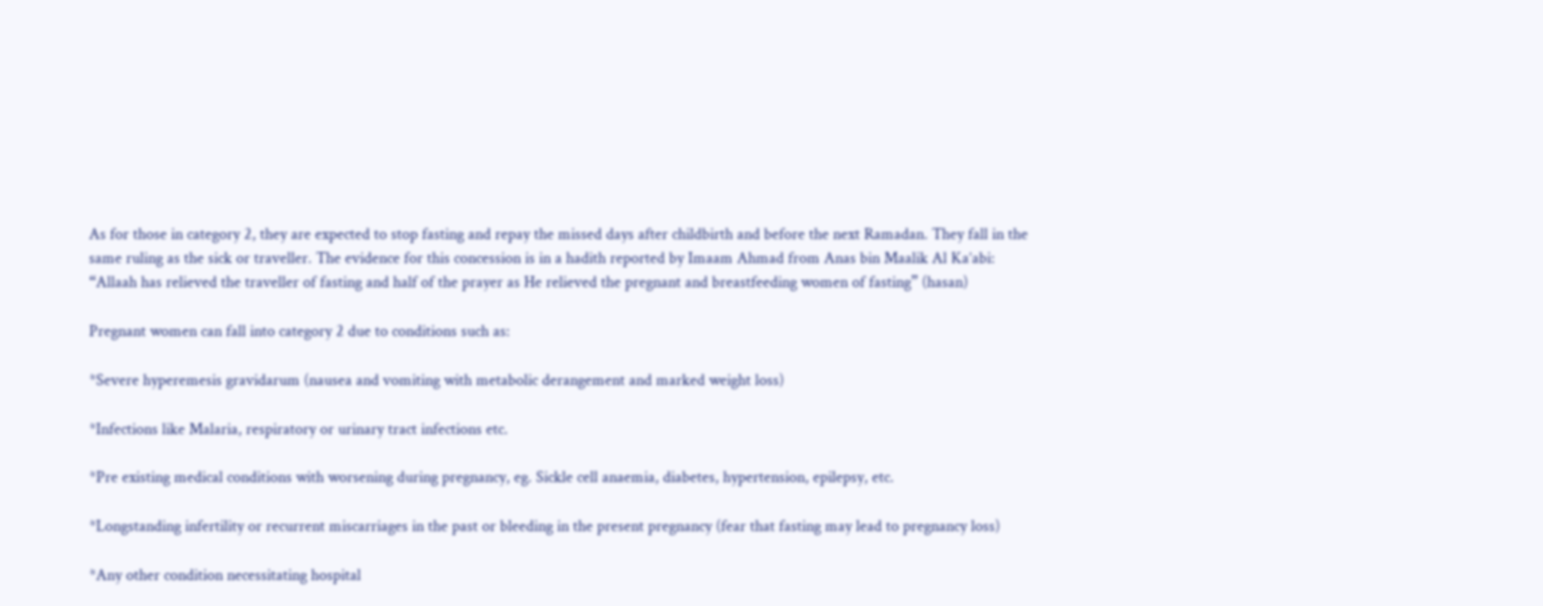As for those in category 2, they are expected to stop fasting and repay the missed days after childbirth and before the next Ramadan. They fall in the same ruling as the sick or traveller. The evidence for this concession is in a hadith reported by Imaam Ahmad from Anas bin Maalik Al Ka’abi: “Allaah has relieved the traveller of fasting and half of the prayer as He relieved the pregnant and breastfeeding women of fasting” (hasan)

Pregnant women can fall into category 2 due to conditions such as:

*Severe hyperemesis gravidarum (nausea and vomiting with metabolic derangement and marked weight loss)

*Infections like Malaria, respiratory or urinary tract infections etc.

*Pre existing medical conditions with worsening during pregnancy, eg. Sickle cell anaemia, diabetes, hypertension, epilepsy, etc.

*Longstanding infertility or recurrent miscarriages in the past or bleeding in the present pregnancy (fear that fasting may lead to pregnancy loss)

*Any other condition necessitating hospital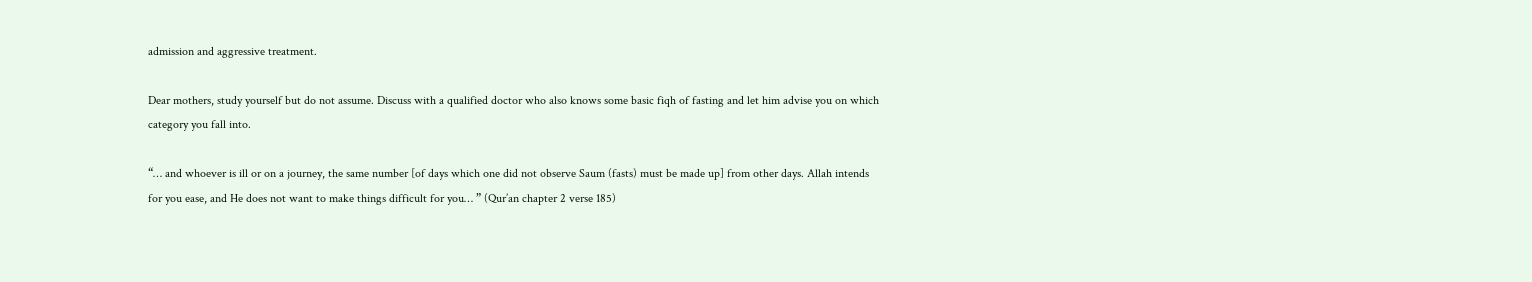admission and aggressive treatment.

Dear mothers, study yourself but do not assume. Discuss with a qualified doctor who also knows some basic fiqh of fasting and let him advise you on which category you fall into.

“… and whoever is ill or on a journey, the same number [of days which one did not observe Saum (fasts) must be made up] from other days. Allah intends for you ease, and He does not want to make things difficult for you… ” (Qur’an chapter 2 verse 185)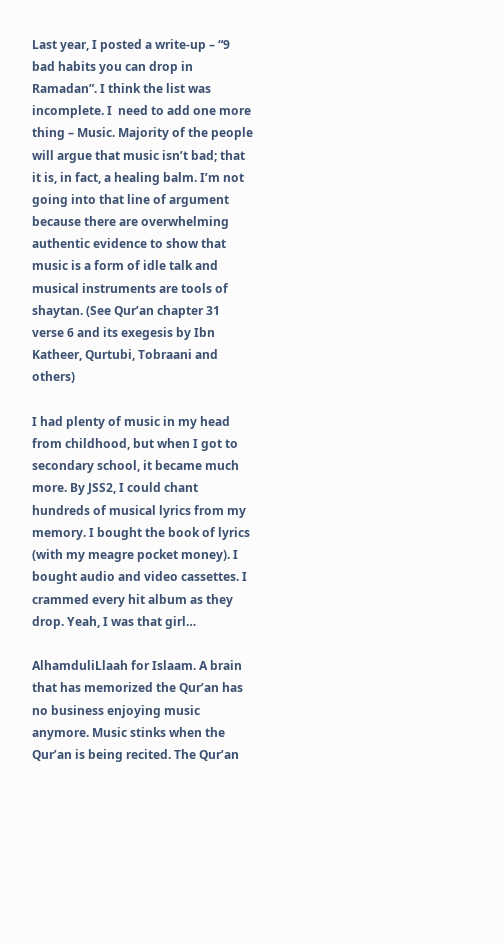Last year, I posted a write-up – “9 bad habits you can drop in Ramadan”. I think the list was incomplete. I  need to add one more thing – Music. Majority of the people will argue that music isn’t bad; that it is, in fact, a healing balm. I’m not going into that line of argument because there are overwhelming authentic evidence to show that music is a form of idle talk and musical instruments are tools of shaytan. (See Qur’an chapter 31 verse 6 and its exegesis by Ibn Katheer, Qurtubi, Tobraani and others)

I had plenty of music in my head from childhood, but when I got to secondary school, it became much more. By JSS2, I could chant hundreds of musical lyrics from my memory. I bought the book of lyrics (with my meagre pocket money). I bought audio and video cassettes. I crammed every hit album as they drop. Yeah, I was that girl…

AlhamduliLlaah for Islaam. A brain that has memorized the Qur’an has no business enjoying music anymore. Music stinks when the Qur’an is being recited. The Qur’an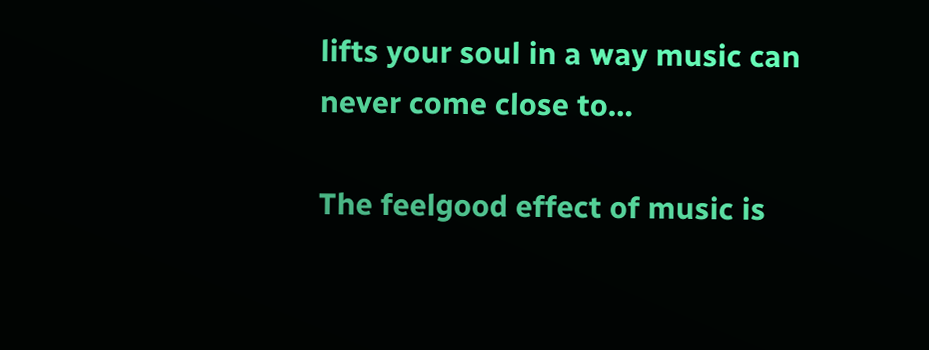lifts your soul in a way music can never come close to…

The feelgood effect of music is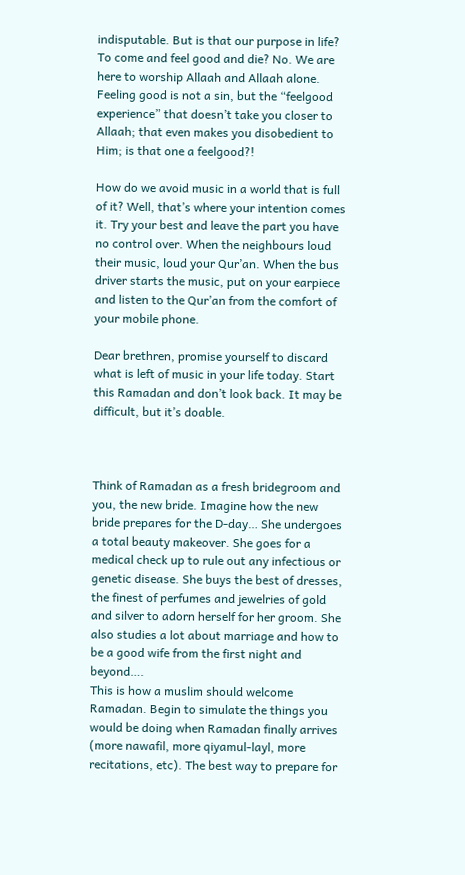indisputable. But is that our purpose in life? To come and feel good and die? No. We are here to worship Allaah and Allaah alone. Feeling good is not a sin, but the “feelgood experience” that doesn’t take you closer to Allaah; that even makes you disobedient to Him; is that one a feelgood?!

How do we avoid music in a world that is full of it? Well, that’s where your intention comes it. Try your best and leave the part you have no control over. When the neighbours loud their music, loud your Qur’an. When the bus driver starts the music, put on your earpiece and listen to the Qur’an from the comfort of your mobile phone.

Dear brethren, promise yourself to discard what is left of music in your life today. Start this Ramadan and don’t look back. It may be difficult, but it’s doable.



Think of Ramadan as a fresh bridegroom and you, the new bride. Imagine how the new bride prepares for the D-day… She undergoes a total beauty makeover. She goes for a medical check up to rule out any infectious or genetic disease. She buys the best of dresses, the finest of perfumes and jewelries of gold and silver to adorn herself for her groom. She also studies a lot about marriage and how to be a good wife from the first night and beyond….
This is how a muslim should welcome Ramadan. Begin to simulate the things you would be doing when Ramadan finally arrives (more nawafil, more qiyamul-layl, more recitations, etc). The best way to prepare for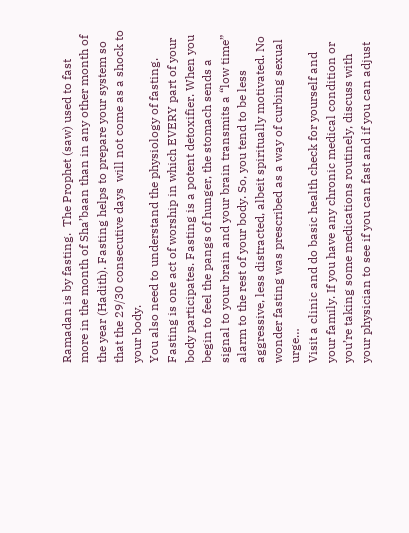Ramadan is by fasting.  The Prophet (saw) used to fast more in the month of Sha’baan than in any other month of the year (Hadith). Fasting helps to prepare your system so that the 29/30 consecutive days  will not come as a shock to your body.
You also need to understand the physiology of fasting. Fasting is one act of worship in which EVERY part of your body participates. Fasting is a potent detoxifier. When you begin to feel the pangs of hunger, the stomach sends a signal to your brain and your brain transmits a “low time” alarm to the rest of your body. So, you tend to be less aggressive, less distracted, albeit spiritually motivated. No wonder fasting was prescribed as a way of curbing sexual urge…
Visit a clinic and do basic health check for yourself and your family. If you have any chronic medical condition or you’re taking some medications routinely, discuss with your physician to see if you can fast and if you can adjust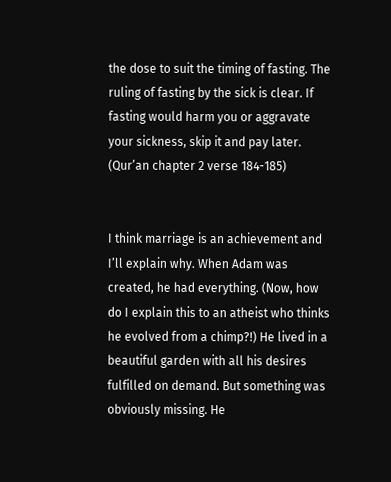the dose to suit the timing of fasting. The ruling of fasting by the sick is clear. If fasting would harm you or aggravate your sickness, skip it and pay later. (Qur’an chapter 2 verse 184-185)


I think marriage is an achievement and I’ll explain why. When Adam was created, he had everything. (Now, how do I explain this to an atheist who thinks he evolved from a chimp?!) He lived in a beautiful garden with all his desires fulfilled on demand. But something was obviously missing. He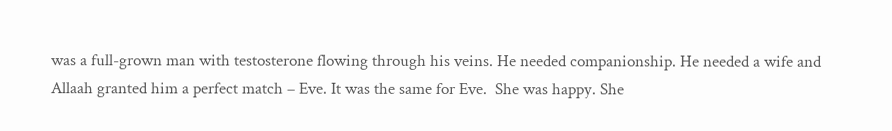was a full-grown man with testosterone flowing through his veins. He needed companionship. He needed a wife and Allaah granted him a perfect match – Eve. It was the same for Eve.  She was happy. She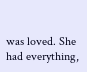was loved. She had everything,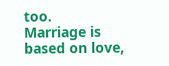too.
Marriage is based on love,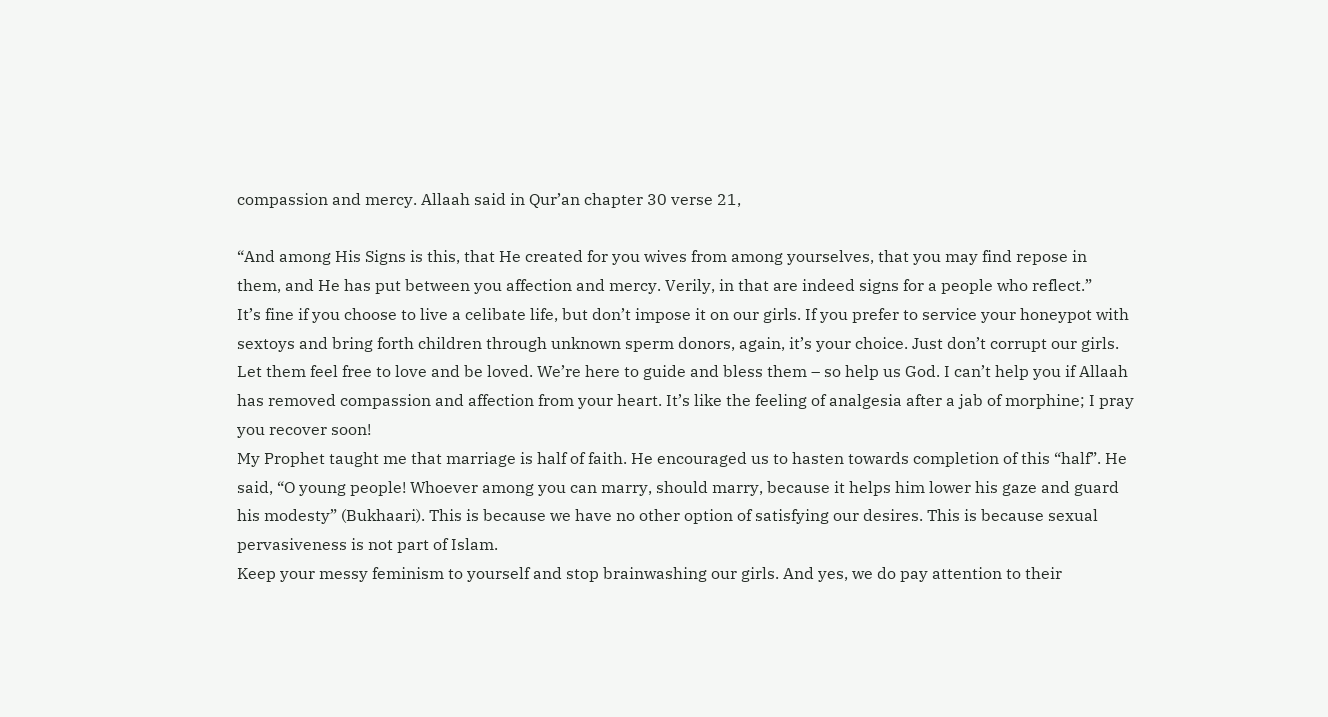compassion and mercy. Allaah said in Qur’an chapter 30 verse 21,

“And among His Signs is this, that He created for you wives from among yourselves, that you may find repose in them, and He has put between you affection and mercy. Verily, in that are indeed signs for a people who reflect.”
It’s fine if you choose to live a celibate life, but don’t impose it on our girls. If you prefer to service your honeypot with sextoys and bring forth children through unknown sperm donors, again, it’s your choice. Just don’t corrupt our girls. Let them feel free to love and be loved. We’re here to guide and bless them – so help us God. I can’t help you if Allaah has removed compassion and affection from your heart. It’s like the feeling of analgesia after a jab of morphine; I pray you recover soon!
My Prophet taught me that marriage is half of faith. He encouraged us to hasten towards completion of this “half”. He said, “O young people! Whoever among you can marry, should marry, because it helps him lower his gaze and guard his modesty” (Bukhaari). This is because we have no other option of satisfying our desires. This is because sexual pervasiveness is not part of Islam.
Keep your messy feminism to yourself and stop brainwashing our girls. And yes, we do pay attention to their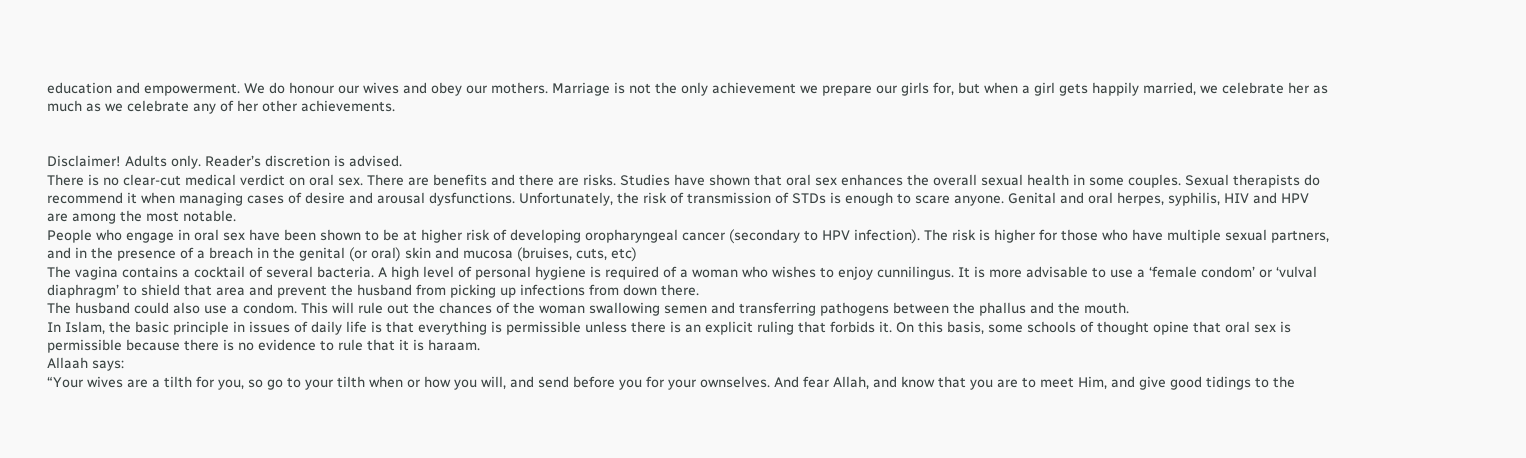education and empowerment. We do honour our wives and obey our mothers. Marriage is not the only achievement we prepare our girls for, but when a girl gets happily married, we celebrate her as much as we celebrate any of her other achievements.


Disclaimer! Adults only. Reader’s discretion is advised.
There is no clear-cut medical verdict on oral sex. There are benefits and there are risks. Studies have shown that oral sex enhances the overall sexual health in some couples. Sexual therapists do recommend it when managing cases of desire and arousal dysfunctions. Unfortunately, the risk of transmission of STDs is enough to scare anyone. Genital and oral herpes, syphilis, HIV and HPV are among the most notable.
People who engage in oral sex have been shown to be at higher risk of developing oropharyngeal cancer (secondary to HPV infection). The risk is higher for those who have multiple sexual partners, and in the presence of a breach in the genital (or oral) skin and mucosa (bruises, cuts, etc)
The vagina contains a cocktail of several bacteria. A high level of personal hygiene is required of a woman who wishes to enjoy cunnilingus. It is more advisable to use a ‘female condom’ or ‘vulval diaphragm’ to shield that area and prevent the husband from picking up infections from down there.
The husband could also use a condom. This will rule out the chances of the woman swallowing semen and transferring pathogens between the phallus and the mouth.
In Islam, the basic principle in issues of daily life is that everything is permissible unless there is an explicit ruling that forbids it. On this basis, some schools of thought opine that oral sex is permissible because there is no evidence to rule that it is haraam.
Allaah says:
“Your wives are a tilth for you, so go to your tilth when or how you will, and send before you for your ownselves. And fear Allah, and know that you are to meet Him, and give good tidings to the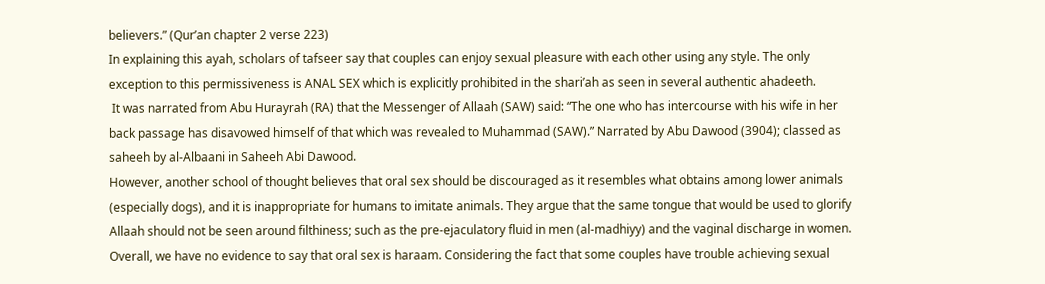believers.” (Qur’an chapter 2 verse 223)
In explaining this ayah, scholars of tafseer say that couples can enjoy sexual pleasure with each other using any style. The only exception to this permissiveness is ANAL SEX which is explicitly prohibited in the shari’ah as seen in several authentic ahadeeth.
 It was narrated from Abu Hurayrah (RA) that the Messenger of Allaah (SAW) said: “The one who has intercourse with his wife in her back passage has disavowed himself of that which was revealed to Muhammad (SAW).” Narrated by Abu Dawood (3904); classed as saheeh by al-Albaani in Saheeh Abi Dawood.
However, another school of thought believes that oral sex should be discouraged as it resembles what obtains among lower animals (especially dogs), and it is inappropriate for humans to imitate animals. They argue that the same tongue that would be used to glorify Allaah should not be seen around filthiness; such as the pre-ejaculatory fluid in men (al-madhiyy) and the vaginal discharge in women.
Overall, we have no evidence to say that oral sex is haraam. Considering the fact that some couples have trouble achieving sexual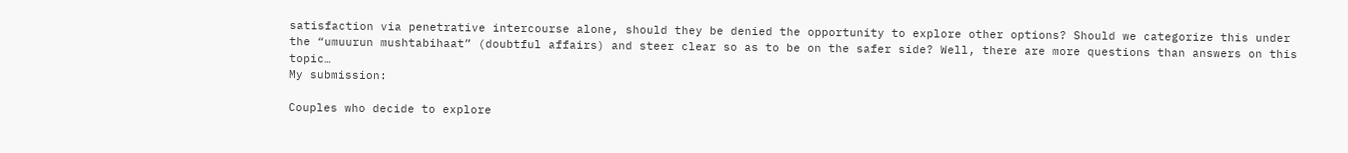satisfaction via penetrative intercourse alone, should they be denied the opportunity to explore other options? Should we categorize this under the “umuurun mushtabihaat” (doubtful affairs) and steer clear so as to be on the safer side? Well, there are more questions than answers on this topic…
My submission:

Couples who decide to explore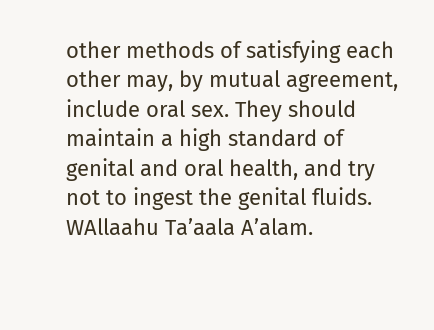other methods of satisfying each other may, by mutual agreement, include oral sex. They should maintain a high standard of genital and oral health, and try not to ingest the genital fluids.
WAllaahu Ta’aala A’alam.